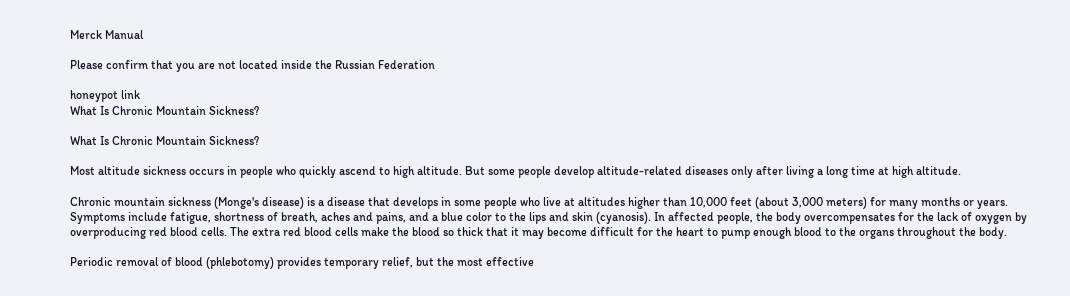Merck Manual

Please confirm that you are not located inside the Russian Federation

honeypot link
What Is Chronic Mountain Sickness?

What Is Chronic Mountain Sickness?

Most altitude sickness occurs in people who quickly ascend to high altitude. But some people develop altitude-related diseases only after living a long time at high altitude.

Chronic mountain sickness (Monge's disease) is a disease that develops in some people who live at altitudes higher than 10,000 feet (about 3,000 meters) for many months or years. Symptoms include fatigue, shortness of breath, aches and pains, and a blue color to the lips and skin (cyanosis). In affected people, the body overcompensates for the lack of oxygen by overproducing red blood cells. The extra red blood cells make the blood so thick that it may become difficult for the heart to pump enough blood to the organs throughout the body.

Periodic removal of blood (phlebotomy) provides temporary relief, but the most effective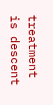treatment is descent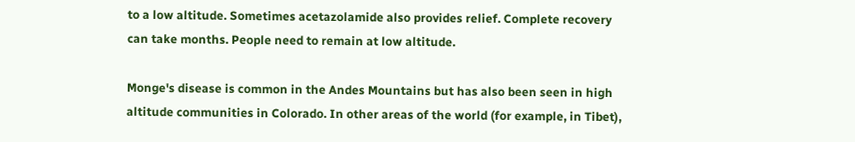to a low altitude. Sometimes acetazolamide also provides relief. Complete recovery can take months. People need to remain at low altitude.

Monge's disease is common in the Andes Mountains but has also been seen in high altitude communities in Colorado. In other areas of the world (for example, in Tibet),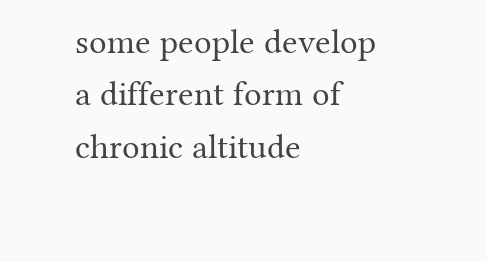some people develop a different form of chronic altitude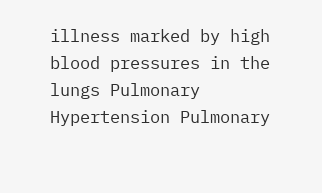illness marked by high blood pressures in the lungs Pulmonary Hypertension Pulmonary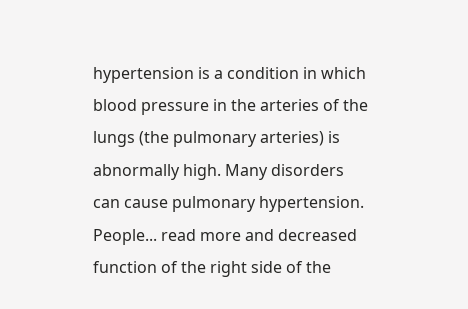hypertension is a condition in which blood pressure in the arteries of the lungs (the pulmonary arteries) is abnormally high. Many disorders can cause pulmonary hypertension. People... read more and decreased function of the right side of the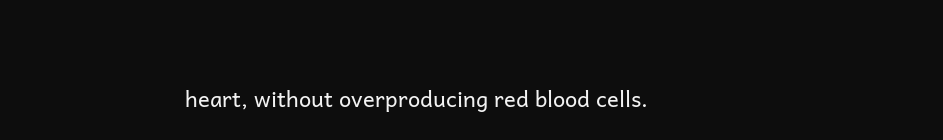heart, without overproducing red blood cells.